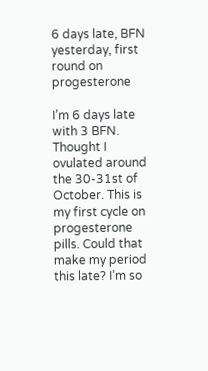6 days late, BFN yesterday, first round on progesterone

I’m 6 days late with 3 BFN. Thought I ovulated around the 30-31st of October. This is my first cycle on progesterone pills. Could that make my period this late? I’m so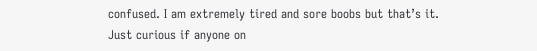confused. I am extremely tired and sore boobs but that’s it. Just curious if anyone on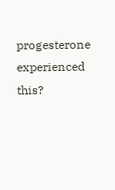progesterone experienced this?